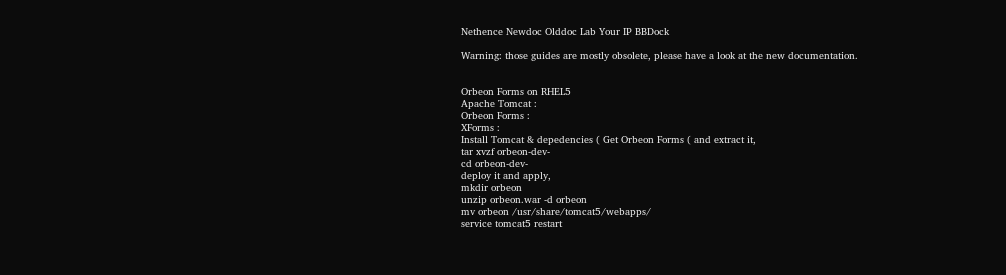Nethence Newdoc Olddoc Lab Your IP BBDock

Warning: those guides are mostly obsolete, please have a look at the new documentation.


Orbeon Forms on RHEL5
Apache Tomcat :
Orbeon Forms :
XForms :
Install Tomcat & depedencies ( Get Orbeon Forms ( and extract it,
tar xvzf orbeon-dev-
cd orbeon-dev-
deploy it and apply,
mkdir orbeon
unzip orbeon.war -d orbeon
mv orbeon /usr/share/tomcat5/webapps/
service tomcat5 restart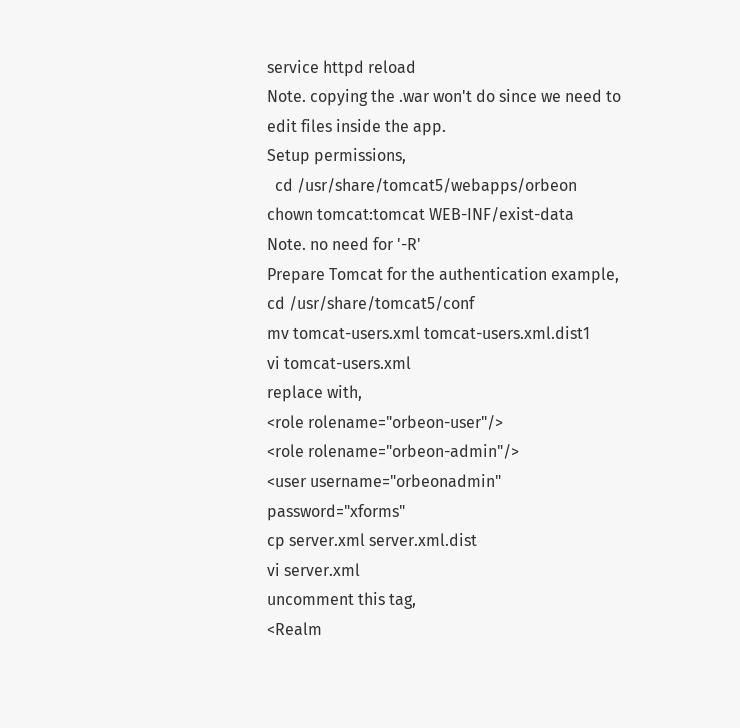service httpd reload
Note. copying the .war won't do since we need to edit files inside the app.
Setup permissions,
  cd /usr/share/tomcat5/webapps/orbeon
chown tomcat:tomcat WEB-INF/exist-data
Note. no need for '-R'
Prepare Tomcat for the authentication example,
cd /usr/share/tomcat5/conf
mv tomcat-users.xml tomcat-users.xml.dist1
vi tomcat-users.xml
replace with,
<role rolename="orbeon-user"/>
<role rolename="orbeon-admin"/>
<user username="orbeonadmin" password="xforms"
cp server.xml server.xml.dist
vi server.xml
uncomment this tag,
<Realm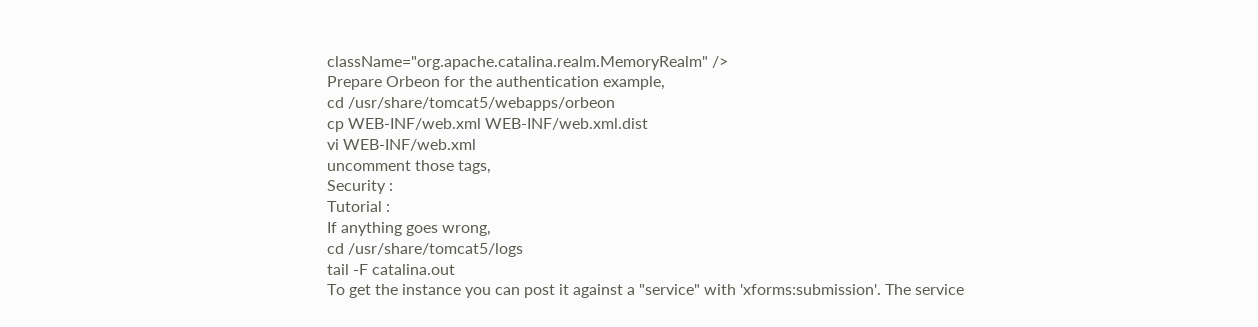className="org.apache.catalina.realm.MemoryRealm" />
Prepare Orbeon for the authentication example,
cd /usr/share/tomcat5/webapps/orbeon
cp WEB-INF/web.xml WEB-INF/web.xml.dist
vi WEB-INF/web.xml
uncomment those tags,
Security :
Tutorial :
If anything goes wrong,
cd /usr/share/tomcat5/logs
tail -F catalina.out
To get the instance you can post it against a "service" with 'xforms:submission'. The service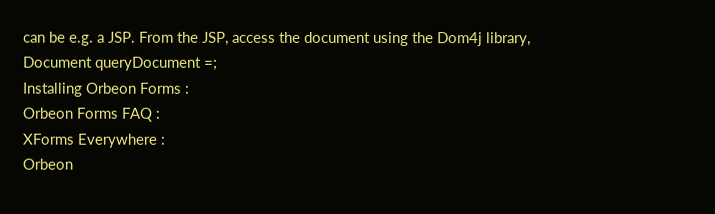can be e.g. a JSP. From the JSP, access the document using the Dom4j library,
Document queryDocument =;
Installing Orbeon Forms :
Orbeon Forms FAQ :
XForms Everywhere :
Orbeon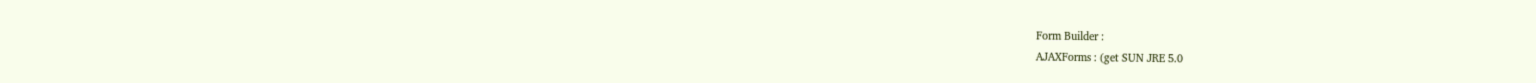Form Builder :
AJAXForms : (get SUN JRE 5.0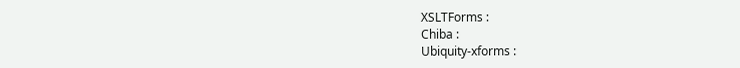XSLTForms :
Chiba :
Ubiquity-xforms :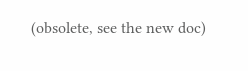(obsolete, see the new doc)